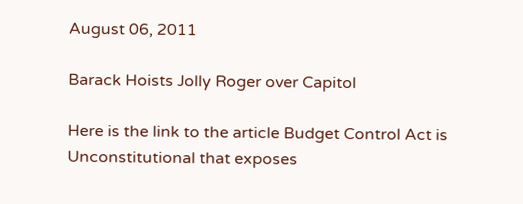August 06, 2011

Barack Hoists Jolly Roger over Capitol

Here is the link to the article Budget Control Act is Unconstitutional that exposes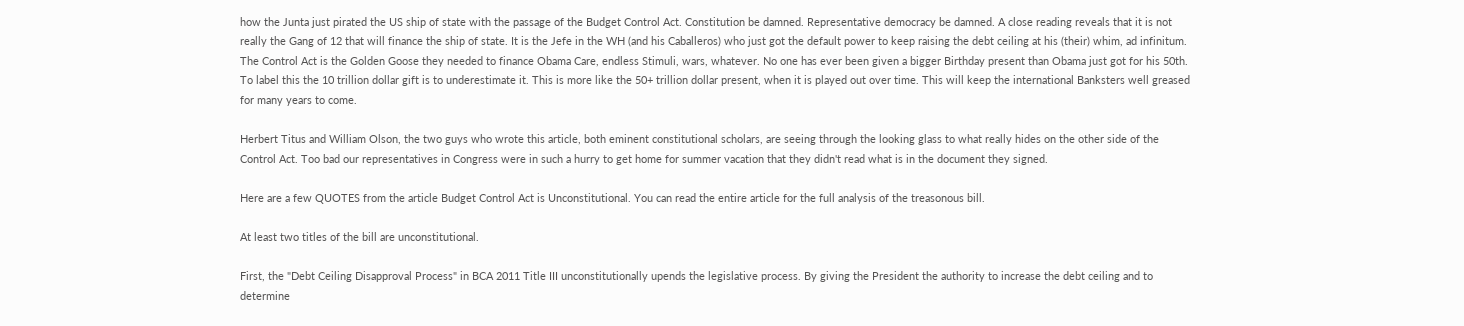how the Junta just pirated the US ship of state with the passage of the Budget Control Act. Constitution be damned. Representative democracy be damned. A close reading reveals that it is not really the Gang of 12 that will finance the ship of state. It is the Jefe in the WH (and his Caballeros) who just got the default power to keep raising the debt ceiling at his (their) whim, ad infinitum. The Control Act is the Golden Goose they needed to finance Obama Care, endless Stimuli, wars, whatever. No one has ever been given a bigger Birthday present than Obama just got for his 50th. To label this the 10 trillion dollar gift is to underestimate it. This is more like the 50+ trillion dollar present, when it is played out over time. This will keep the international Banksters well greased for many years to come.

Herbert Titus and William Olson, the two guys who wrote this article, both eminent constitutional scholars, are seeing through the looking glass to what really hides on the other side of the Control Act. Too bad our representatives in Congress were in such a hurry to get home for summer vacation that they didn't read what is in the document they signed.

Here are a few QUOTES from the article Budget Control Act is Unconstitutional. You can read the entire article for the full analysis of the treasonous bill.

At least two titles of the bill are unconstitutional.

First, the "Debt Ceiling Disapproval Process" in BCA 2011 Title III unconstitutionally upends the legislative process. By giving the President the authority to increase the debt ceiling and to determine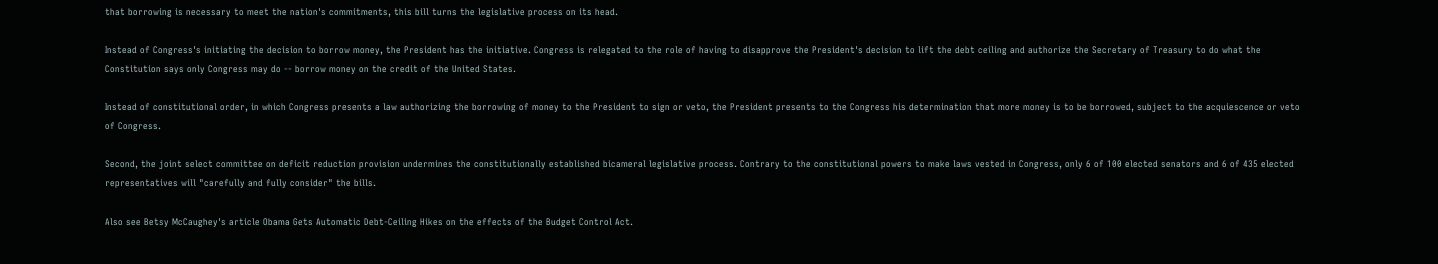that borrowing is necessary to meet the nation's commitments, this bill turns the legislative process on its head.

Instead of Congress's initiating the decision to borrow money, the President has the initiative. Congress is relegated to the role of having to disapprove the President's decision to lift the debt ceiling and authorize the Secretary of Treasury to do what the Constitution says only Congress may do -- borrow money on the credit of the United States.

Instead of constitutional order, in which Congress presents a law authorizing the borrowing of money to the President to sign or veto, the President presents to the Congress his determination that more money is to be borrowed, subject to the acquiescence or veto of Congress.

Second, the joint select committee on deficit reduction provision undermines the constitutionally established bicameral legislative process. Contrary to the constitutional powers to make laws vested in Congress, only 6 of 100 elected senators and 6 of 435 elected representatives will "carefully and fully consider" the bills.

Also see Betsy McCaughey's article Obama Gets Automatic Debt-Ceiling Hikes on the effects of the Budget Control Act.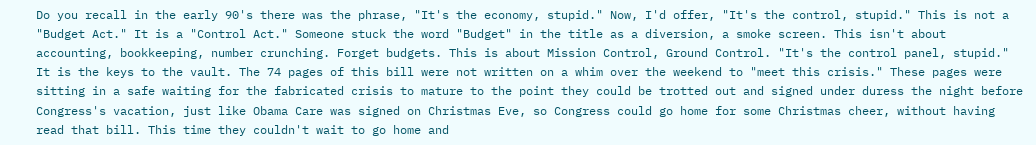Do you recall in the early 90's there was the phrase, "It's the economy, stupid." Now, I'd offer, "It's the control, stupid." This is not a "Budget Act." It is a "Control Act." Someone stuck the word "Budget" in the title as a diversion, a smoke screen. This isn't about accounting, bookkeeping, number crunching. Forget budgets. This is about Mission Control, Ground Control. "It's the control panel, stupid." It is the keys to the vault. The 74 pages of this bill were not written on a whim over the weekend to "meet this crisis." These pages were sitting in a safe waiting for the fabricated crisis to mature to the point they could be trotted out and signed under duress the night before Congress's vacation, just like Obama Care was signed on Christmas Eve, so Congress could go home for some Christmas cheer, without having read that bill. This time they couldn't wait to go home and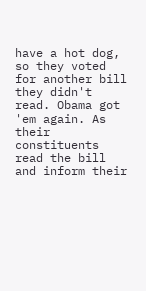have a hot dog, so they voted for another bill they didn't read. Obama got 'em again. As their constituents read the bill and inform their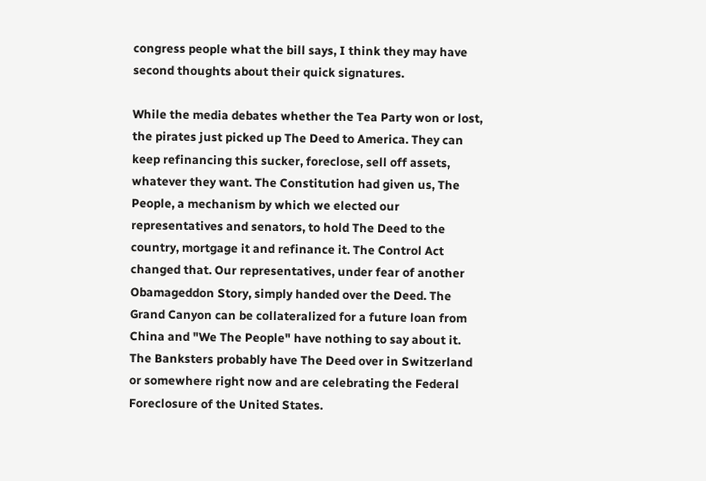congress people what the bill says, I think they may have second thoughts about their quick signatures.

While the media debates whether the Tea Party won or lost, the pirates just picked up The Deed to America. They can keep refinancing this sucker, foreclose, sell off assets, whatever they want. The Constitution had given us, The People, a mechanism by which we elected our representatives and senators, to hold The Deed to the country, mortgage it and refinance it. The Control Act changed that. Our representatives, under fear of another Obamageddon Story, simply handed over the Deed. The Grand Canyon can be collateralized for a future loan from China and "We The People" have nothing to say about it. The Banksters probably have The Deed over in Switzerland or somewhere right now and are celebrating the Federal Foreclosure of the United States.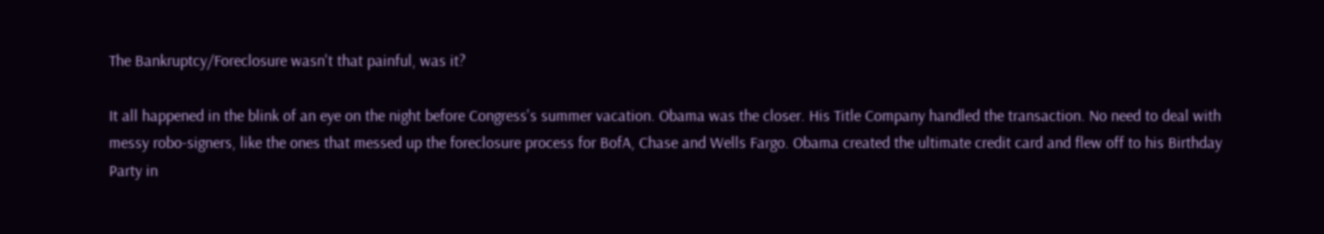The Bankruptcy/Foreclosure wasn't that painful, was it?

It all happened in the blink of an eye on the night before Congress's summer vacation. Obama was the closer. His Title Company handled the transaction. No need to deal with messy robo-signers, like the ones that messed up the foreclosure process for BofA, Chase and Wells Fargo. Obama created the ultimate credit card and flew off to his Birthday Party in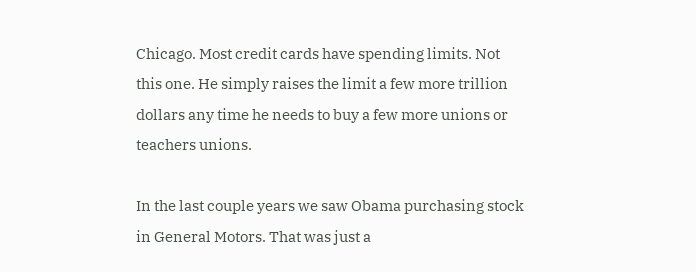Chicago. Most credit cards have spending limits. Not this one. He simply raises the limit a few more trillion dollars any time he needs to buy a few more unions or teachers unions.

In the last couple years we saw Obama purchasing stock in General Motors. That was just a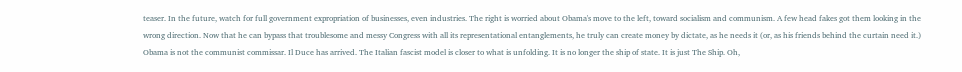teaser. In the future, watch for full government expropriation of businesses, even industries. The right is worried about Obama's move to the left, toward socialism and communism. A few head fakes got them looking in the wrong direction. Now that he can bypass that troublesome and messy Congress with all its representational entanglements, he truly can create money by dictate, as he needs it (or, as his friends behind the curtain need it.) Obama is not the communist commissar. Il Duce has arrived. The Italian fascist model is closer to what is unfolding. It is no longer the ship of state. It is just The Ship. Oh,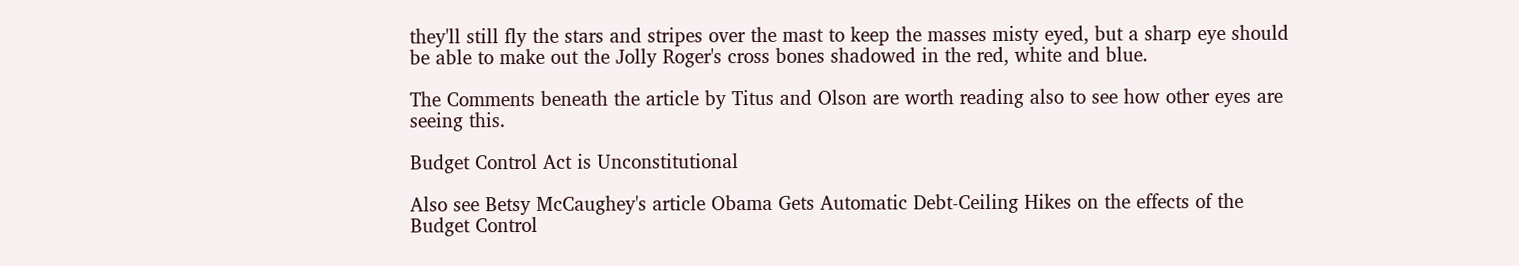they'll still fly the stars and stripes over the mast to keep the masses misty eyed, but a sharp eye should be able to make out the Jolly Roger's cross bones shadowed in the red, white and blue.

The Comments beneath the article by Titus and Olson are worth reading also to see how other eyes are seeing this.

Budget Control Act is Unconstitutional

Also see Betsy McCaughey's article Obama Gets Automatic Debt-Ceiling Hikes on the effects of the Budget Control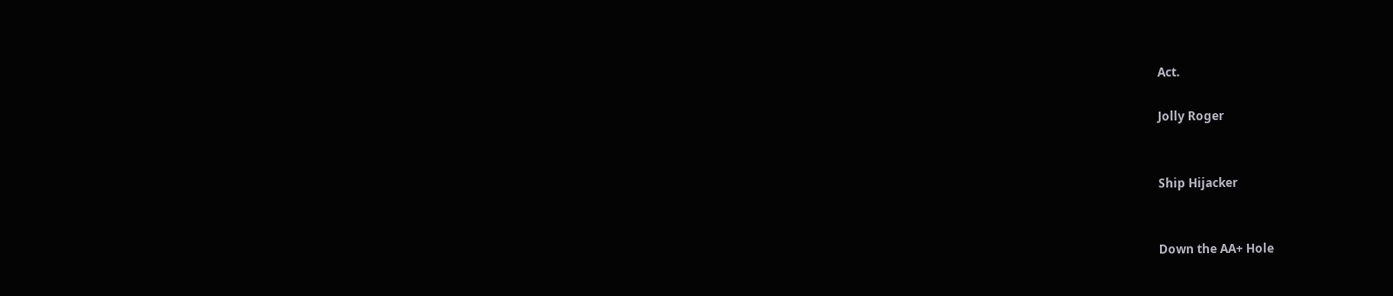Act.

Jolly Roger


Ship Hijacker


Down the AA+ Hole